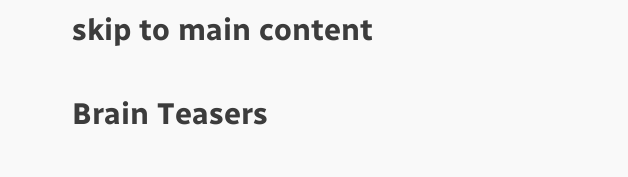skip to main content

Brain Teasers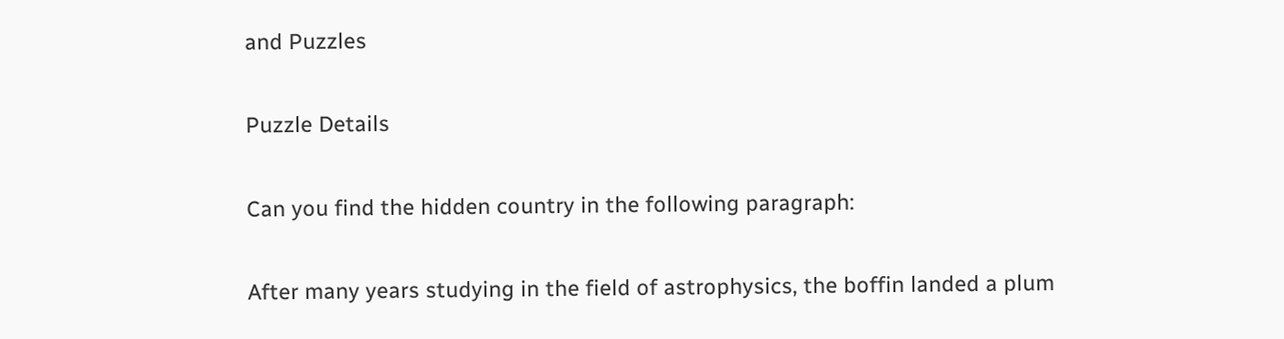and Puzzles

Puzzle Details

Can you find the hidden country in the following paragraph:

After many years studying in the field of astrophysics, the boffin landed a plum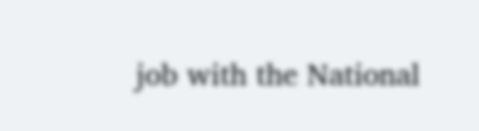job with the National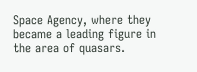Space Agency, where they became a leading figure in the area of quasars.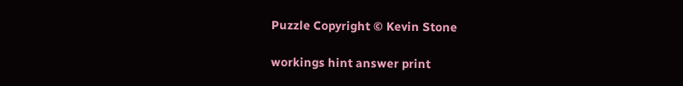Puzzle Copyright © Kevin Stone

workings hint answer print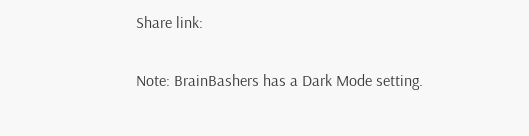Share link:


Note: BrainBashers has a Dark Mode setting.